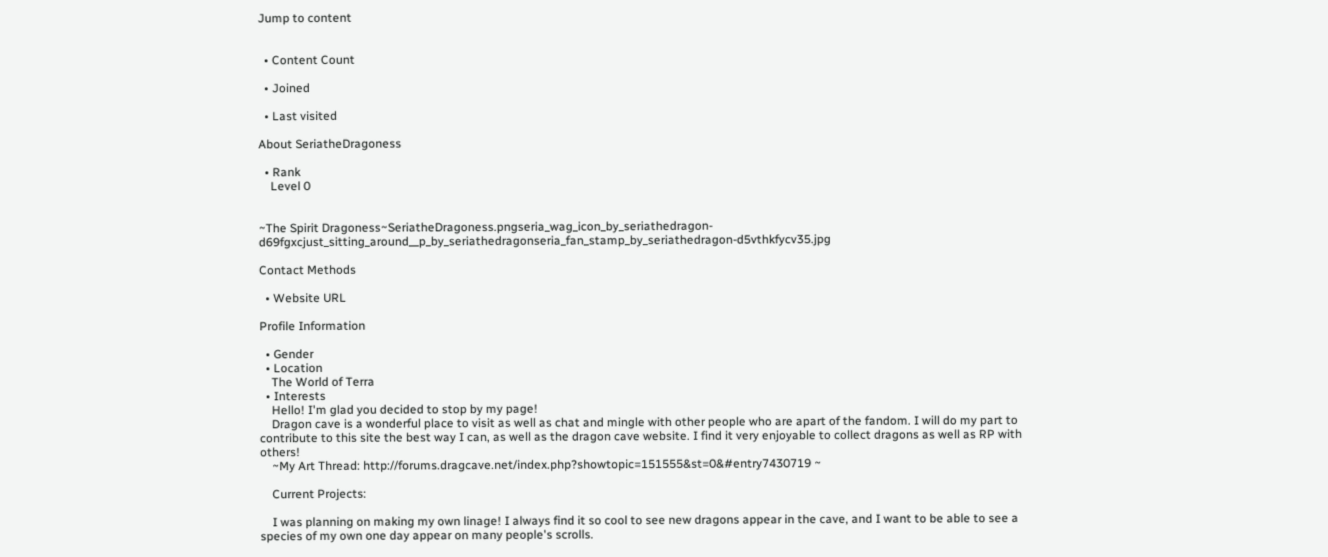Jump to content


  • Content Count

  • Joined

  • Last visited

About SeriatheDragoness

  • Rank
    Level 0


~The Spirit Dragoness~SeriatheDragoness.pngseria_wag_icon_by_seriathedragon-d69fgxcjust_sitting_around__p_by_seriathedragonseria_fan_stamp_by_seriathedragon-d5vthkfycv35.jpg

Contact Methods

  • Website URL

Profile Information

  • Gender
  • Location
    The World of Terra
  • Interests
    Hello! I'm glad you decided to stop by my page!
    Dragon cave is a wonderful place to visit as well as chat and mingle with other people who are apart of the fandom. I will do my part to contribute to this site the best way I can, as well as the dragon cave website. I find it very enjoyable to collect dragons as well as RP with others!
    ~My Art Thread: http://forums.dragcave.net/index.php?showtopic=151555&st=0&#entry7430719 ~

    Current Projects:

    I was planning on making my own linage! I always find it so cool to see new dragons appear in the cave, and I want to be able to see a species of my own one day appear on many people's scrolls.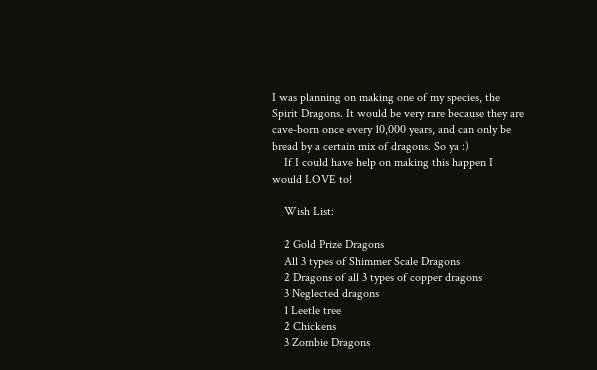I was planning on making one of my species, the Spirit Dragons. It would be very rare because they are cave-born once every 10,000 years, and can only be bread by a certain mix of dragons. So ya :)
    If I could have help on making this happen I would LOVE to!

    Wish List:

    2 Gold Prize Dragons
    All 3 types of Shimmer Scale Dragons
    2 Dragons of all 3 types of copper dragons
    3 Neglected dragons
    1 Leetle tree
    2 Chickens
    3 Zombie Dragons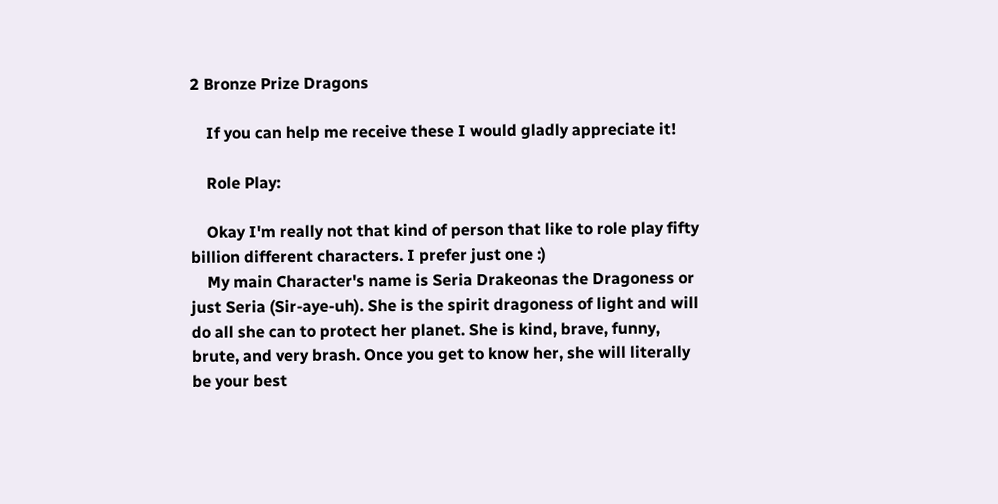2 Bronze Prize Dragons

    If you can help me receive these I would gladly appreciate it!

    Role Play:

    Okay I'm really not that kind of person that like to role play fifty billion different characters. I prefer just one :)
    My main Character's name is Seria Drakeonas the Dragoness or just Seria (Sir-aye-uh). She is the spirit dragoness of light and will do all she can to protect her planet. She is kind, brave, funny, brute, and very brash. Once you get to know her, she will literally be your best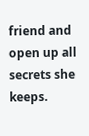friend and open up all secrets she keeps.